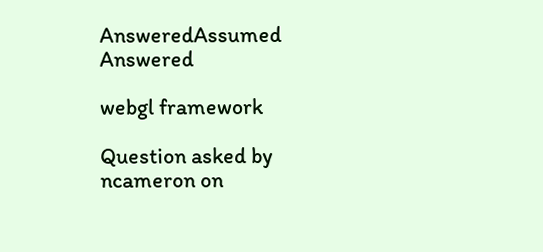AnsweredAssumed Answered

webgl framework

Question asked by ncameron on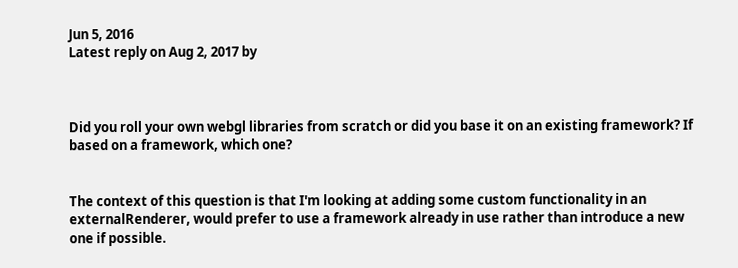Jun 5, 2016
Latest reply on Aug 2, 2017 by



Did you roll your own webgl libraries from scratch or did you base it on an existing framework? If based on a framework, which one?


The context of this question is that I'm looking at adding some custom functionality in an externalRenderer, would prefer to use a framework already in use rather than introduce a new one if possible.